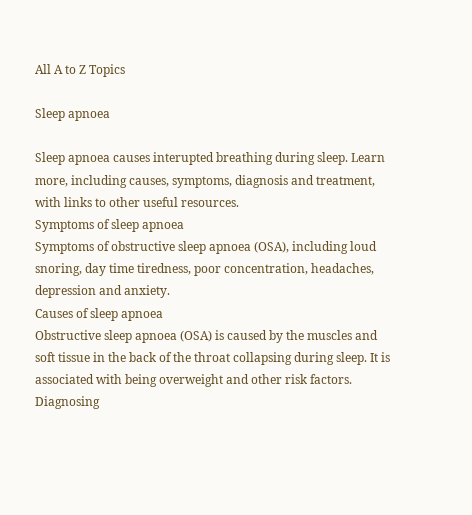All A to Z Topics

Sleep apnoea

Sleep apnoea causes interupted breathing during sleep. Learn more, including causes, symptoms, diagnosis and treatment, with links to other useful resources.
Symptoms of sleep apnoea
Symptoms of obstructive sleep apnoea (OSA), including loud snoring, day time tiredness, poor concentration, headaches, depression and anxiety.
Causes of sleep apnoea
Obstructive sleep apnoea (OSA) is caused by the muscles and soft tissue in the back of the throat collapsing during sleep. It is associated with being overweight and other risk factors.
Diagnosing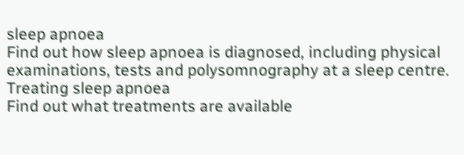sleep apnoea
Find out how sleep apnoea is diagnosed, including physical examinations, tests and polysomnography at a sleep centre.
Treating sleep apnoea
Find out what treatments are available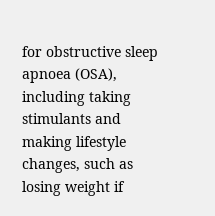for obstructive sleep apnoea (OSA), including taking stimulants and making lifestyle changes, such as losing weight if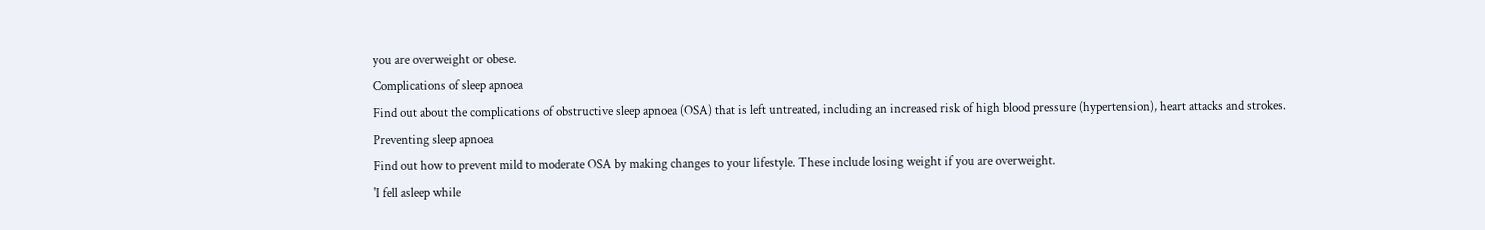you are overweight or obese.
Complications of sleep apnoea
Find out about the complications of obstructive sleep apnoea (OSA) that is left untreated, including an increased risk of high blood pressure (hypertension), heart attacks and strokes.
Preventing sleep apnoea
Find out how to prevent mild to moderate OSA by making changes to your lifestyle. These include losing weight if you are overweight.
'I fell asleep while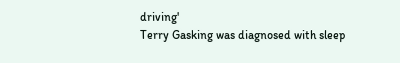driving'
Terry Gasking was diagnosed with sleep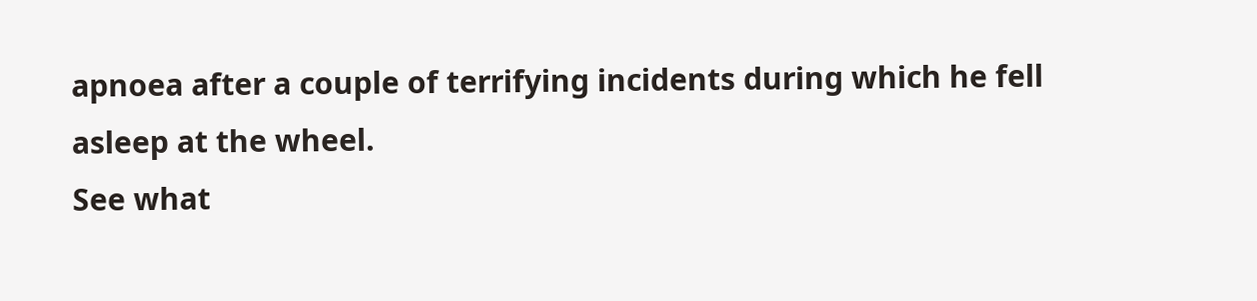apnoea after a couple of terrifying incidents during which he fell asleep at the wheel.
See what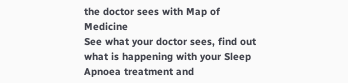the doctor sees with Map of Medicine
See what your doctor sees, find out what is happening with your Sleep Apnoea treatment and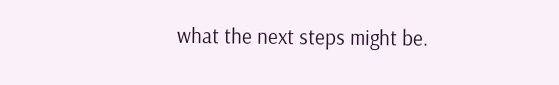what the next steps might be.